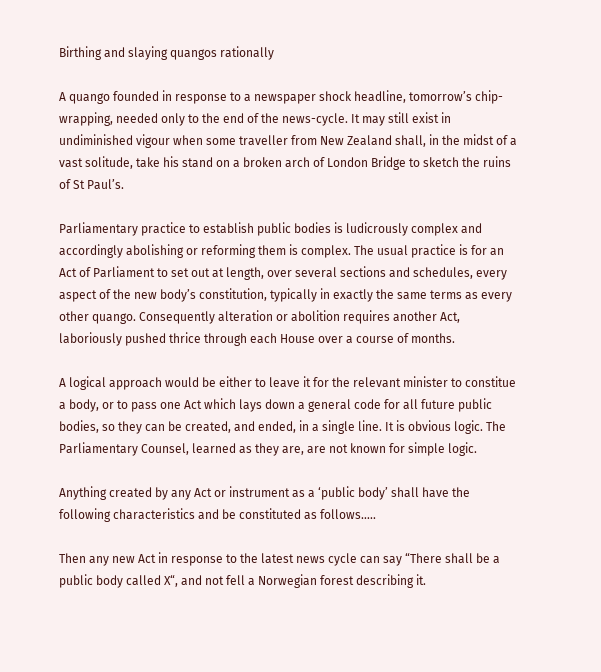Birthing and slaying quangos rationally

A quango founded in response to a newspaper shock headline, tomorrow’s chip-wrapping, needed only to the end of the news-cycle. It may still exist in undiminished vigour when some traveller from New Zealand shall, in the midst of a vast solitude, take his stand on a broken arch of London Bridge to sketch the ruins of St Paul’s.

Parliamentary practice to establish public bodies is ludicrously complex and accordingly abolishing or reforming them is complex. The usual practice is for an Act of Parliament to set out at length, over several sections and schedules, every aspect of the new body’s constitution, typically in exactly the same terms as every other quango. Consequently alteration or abolition requires another Act, laboriously pushed thrice through each House over a course of months.

A logical approach would be either to leave it for the relevant minister to constitue a body, or to pass one Act which lays down a general code for all future public bodies, so they can be created, and ended, in a single line. It is obvious logic. The Parliamentary Counsel, learned as they are, are not known for simple logic.

Anything created by any Act or instrument as a ‘public body’ shall have the following characteristics and be constituted as follows…..

Then any new Act in response to the latest news cycle can say “There shall be a public body called X“, and not fell a Norwegian forest describing it.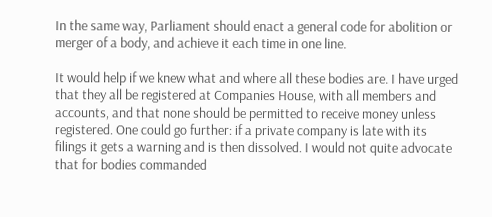In the same way, Parliament should enact a general code for abolition or merger of a body, and achieve it each time in one line.

It would help if we knew what and where all these bodies are. I have urged that they all be registered at Companies House, with all members and accounts, and that none should be permitted to receive money unless registered. One could go further: if a private company is late with its filings it gets a warning and is then dissolved. I would not quite advocate that for bodies commanded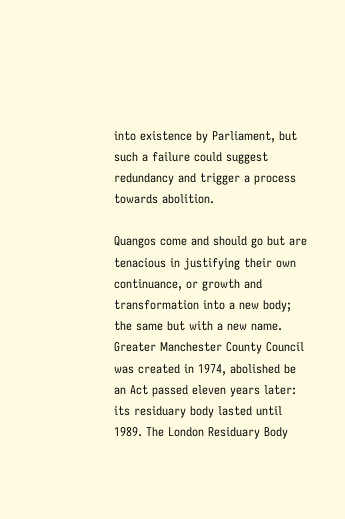into existence by Parliament, but such a failure could suggest redundancy and trigger a process towards abolition.

Quangos come and should go but are tenacious in justifying their own continuance, or growth and transformation into a new body; the same but with a new name. Greater Manchester County Council was created in 1974, abolished be an Act passed eleven years later: its residuary body lasted until 1989. The London Residuary Body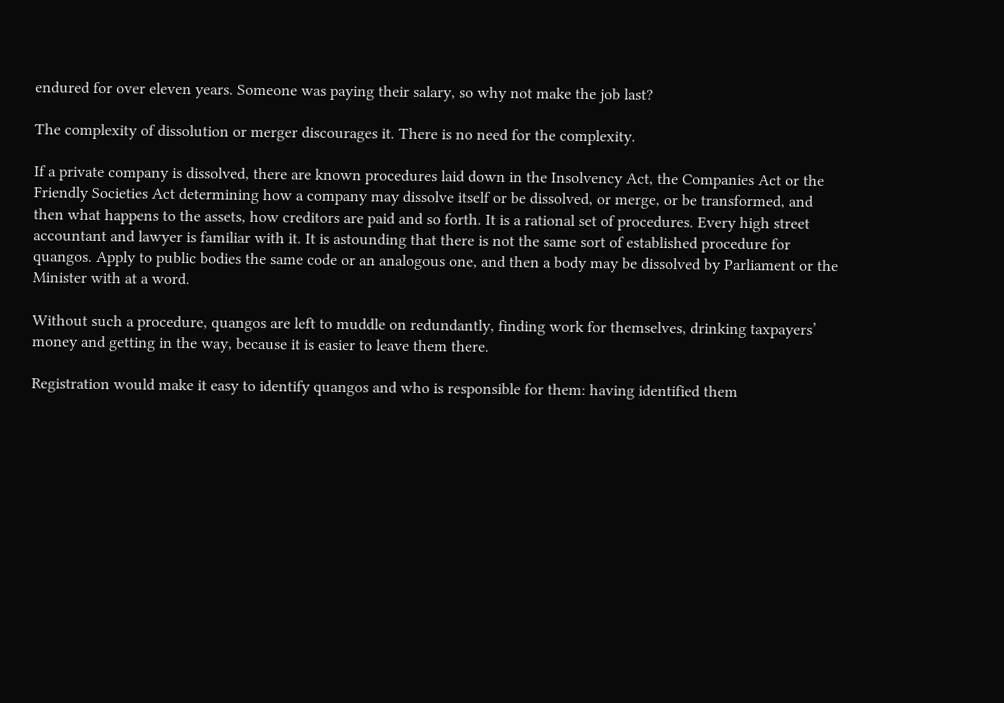endured for over eleven years. Someone was paying their salary, so why not make the job last?

The complexity of dissolution or merger discourages it. There is no need for the complexity.

If a private company is dissolved, there are known procedures laid down in the Insolvency Act, the Companies Act or the Friendly Societies Act determining how a company may dissolve itself or be dissolved, or merge, or be transformed, and then what happens to the assets, how creditors are paid and so forth. It is a rational set of procedures. Every high street accountant and lawyer is familiar with it. It is astounding that there is not the same sort of established procedure for quangos. Apply to public bodies the same code or an analogous one, and then a body may be dissolved by Parliament or the Minister with at a word.

Without such a procedure, quangos are left to muddle on redundantly, finding work for themselves, drinking taxpayers’ money and getting in the way, because it is easier to leave them there.

Registration would make it easy to identify quangos and who is responsible for them: having identified them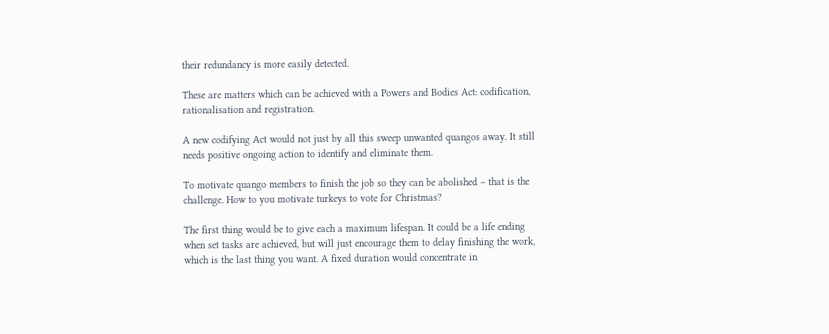their redundancy is more easily detected.

These are matters which can be achieved with a Powers and Bodies Act: codification, rationalisation and registration.

A new codifying Act would not just by all this sweep unwanted quangos away. It still needs positive ongoing action to identify and eliminate them.

To motivate quango members to finish the job so they can be abolished – that is the challenge. How to you motivate turkeys to vote for Christmas?

The first thing would be to give each a maximum lifespan. It could be a life ending when set tasks are achieved, but will just encourage them to delay finishing the work, which is the last thing you want. A fixed duration would concentrate in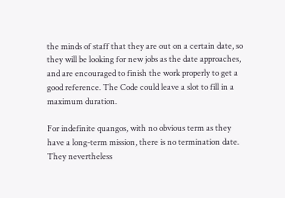the minds of staff that they are out on a certain date, so they will be looking for new jobs as the date approaches, and are encouraged to finish the work properly to get a good reference. The Code could leave a slot to fill in a maximum duration.

For indefinite quangos, with no obvious term as they have a long-term mission, there is no termination date. They nevertheless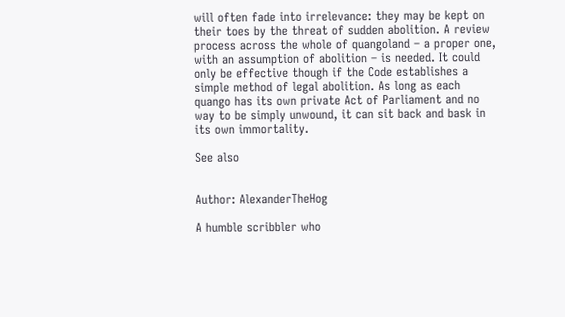will often fade into irrelevance: they may be kept on their toes by the threat of sudden abolition. A review process across the whole of quangoland – a proper one, with an assumption of abolition – is needed. It could only be effective though if the Code establishes a simple method of legal abolition. As long as each quango has its own private Act of Parliament and no way to be simply unwound, it can sit back and bask in its own immortality.

See also


Author: AlexanderTheHog

A humble scribbler who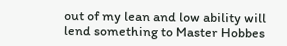out of my lean and low ability will lend something to Master Hobbes